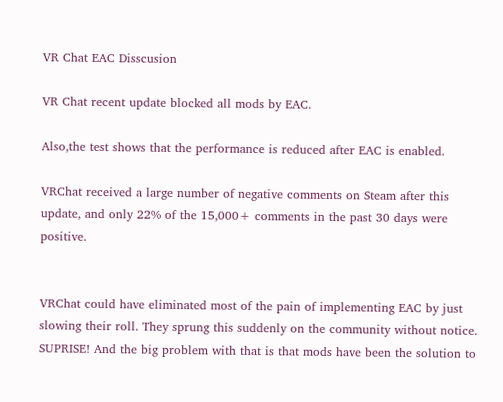VR Chat EAC Disscusion

VR Chat recent update blocked all mods by EAC.

Also,the test shows that the performance is reduced after EAC is enabled.

VRChat received a large number of negative comments on Steam after this update, and only 22% of the 15,000+ comments in the past 30 days were positive.


VRChat could have eliminated most of the pain of implementing EAC by just slowing their roll. They sprung this suddenly on the community without notice. SUPRISE! And the big problem with that is that mods have been the solution to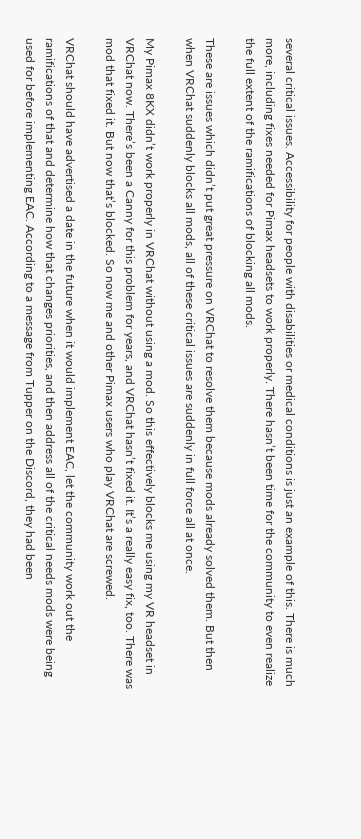several critical issues. Accessibility for people with disabilities or medical conditions is just an example of this. There is much more, including fixes needed for Pimax headsets to work properly. There hasn’t been time for the community to even realize the full extent of the ramifications of blocking all mods.

These are issues which didn’t put great pressure on VRChat to resolve them because mods already solved them. But then when VRChat suddenly blocks all mods, all of these critical issues are suddenly in full force all at once.

My Pimax 8KX didn’t work properly in VRChat without using a mod. So this effectively blocks me using my VR headset in VRChat now. There’s been a Canny for this problem for years, and VRChat hasn’t fixed it. It’s a really easy fix, too. There was mod that fixed it. But now that’s blocked. So now me and other Pimax users who play VRChat are screwed.

VRChat should have advertised a date in the future when it would implement EAC, let the community work out the ramifications of that and determine how that changes priorities, and then address all of the critical needs mods were being used for before implementing EAC. According to a message from Tupper on the Discord, they had been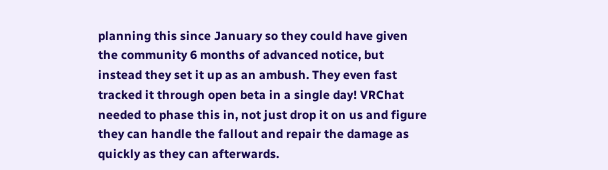planning this since January so they could have given the community 6 months of advanced notice, but instead they set it up as an ambush. They even fast tracked it through open beta in a single day! VRChat needed to phase this in, not just drop it on us and figure they can handle the fallout and repair the damage as quickly as they can afterwards.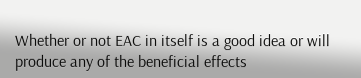Whether or not EAC in itself is a good idea or will produce any of the beneficial effects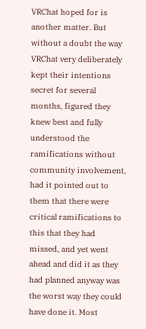VRChat hoped for is another matter. But without a doubt the way VRChat very deliberately kept their intentions secret for several months, figured they knew best and fully understood the ramifications without community involvement, had it pointed out to them that there were critical ramifications to this that they had missed, and yet went ahead and did it as they had planned anyway was the worst way they could have done it. Most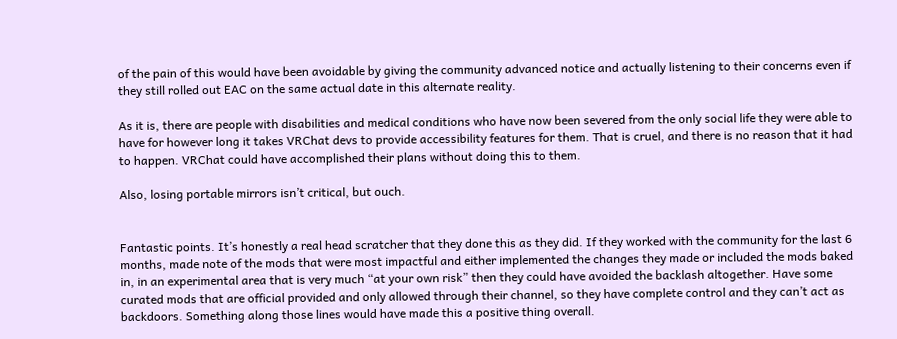of the pain of this would have been avoidable by giving the community advanced notice and actually listening to their concerns even if they still rolled out EAC on the same actual date in this alternate reality.

As it is, there are people with disabilities and medical conditions who have now been severed from the only social life they were able to have for however long it takes VRChat devs to provide accessibility features for them. That is cruel, and there is no reason that it had to happen. VRChat could have accomplished their plans without doing this to them.

Also, losing portable mirrors isn’t critical, but ouch.


Fantastic points. It’s honestly a real head scratcher that they done this as they did. If they worked with the community for the last 6 months, made note of the mods that were most impactful and either implemented the changes they made or included the mods baked in, in an experimental area that is very much “at your own risk” then they could have avoided the backlash altogether. Have some curated mods that are official provided and only allowed through their channel, so they have complete control and they can’t act as backdoors. Something along those lines would have made this a positive thing overall.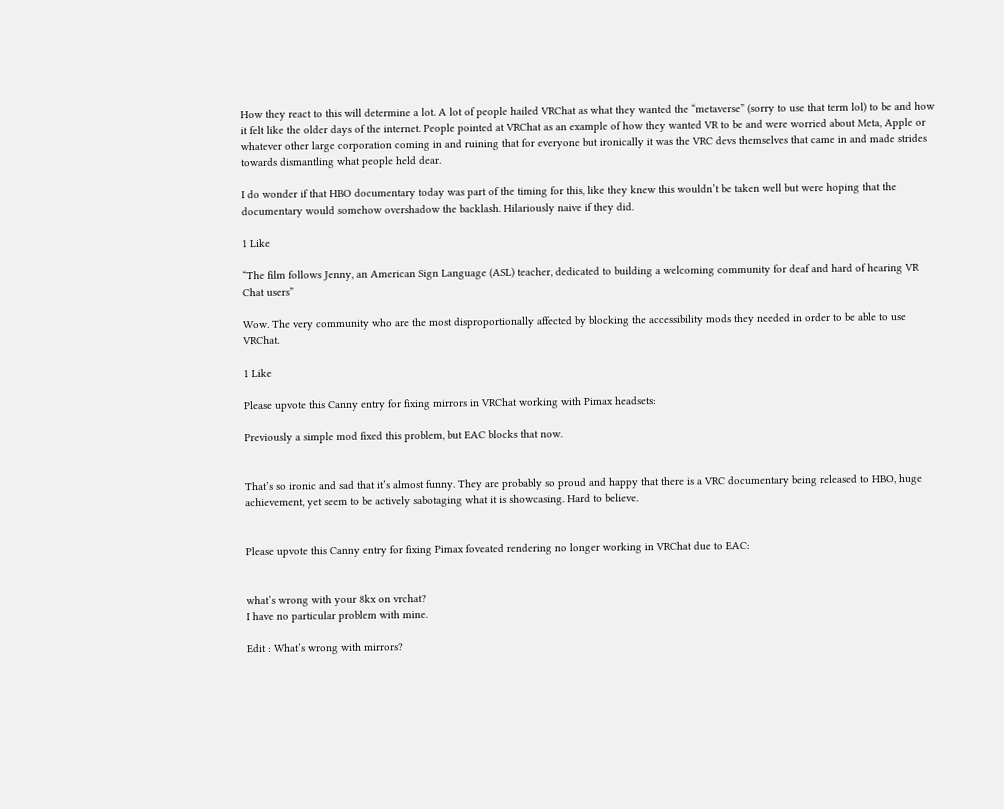How they react to this will determine a lot. A lot of people hailed VRChat as what they wanted the “metaverse” (sorry to use that term lol) to be and how it felt like the older days of the internet. People pointed at VRChat as an example of how they wanted VR to be and were worried about Meta, Apple or whatever other large corporation coming in and ruining that for everyone but ironically it was the VRC devs themselves that came in and made strides towards dismantling what people held dear.

I do wonder if that HBO documentary today was part of the timing for this, like they knew this wouldn’t be taken well but were hoping that the documentary would somehow overshadow the backlash. Hilariously naive if they did.

1 Like

“The film follows Jenny, an American Sign Language (ASL) teacher, dedicated to building a welcoming community for deaf and hard of hearing VR Chat users”

Wow. The very community who are the most disproportionally affected by blocking the accessibility mods they needed in order to be able to use VRChat.

1 Like

Please upvote this Canny entry for fixing mirrors in VRChat working with Pimax headsets:

Previously a simple mod fixed this problem, but EAC blocks that now.


That’s so ironic and sad that it’s almost funny. They are probably so proud and happy that there is a VRC documentary being released to HBO, huge achievement, yet seem to be actively sabotaging what it is showcasing. Hard to believe.


Please upvote this Canny entry for fixing Pimax foveated rendering no longer working in VRChat due to EAC:


what’s wrong with your 8kx on vrchat?
I have no particular problem with mine.

Edit : What’s wrong with mirrors?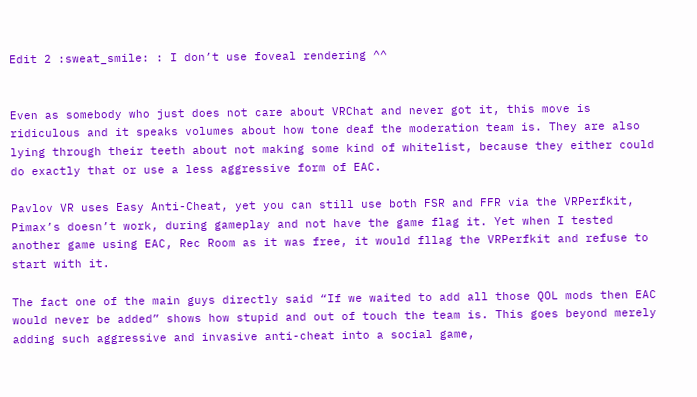Edit 2 :sweat_smile: : I don’t use foveal rendering ^^


Even as somebody who just does not care about VRChat and never got it, this move is ridiculous and it speaks volumes about how tone deaf the moderation team is. They are also lying through their teeth about not making some kind of whitelist, because they either could do exactly that or use a less aggressive form of EAC.

Pavlov VR uses Easy Anti-Cheat, yet you can still use both FSR and FFR via the VRPerfkit, Pimax’s doesn’t work, during gameplay and not have the game flag it. Yet when I tested another game using EAC, Rec Room as it was free, it would fllag the VRPerfkit and refuse to start with it.

The fact one of the main guys directly said “If we waited to add all those QOL mods then EAC would never be added” shows how stupid and out of touch the team is. This goes beyond merely adding such aggressive and invasive anti-cheat into a social game,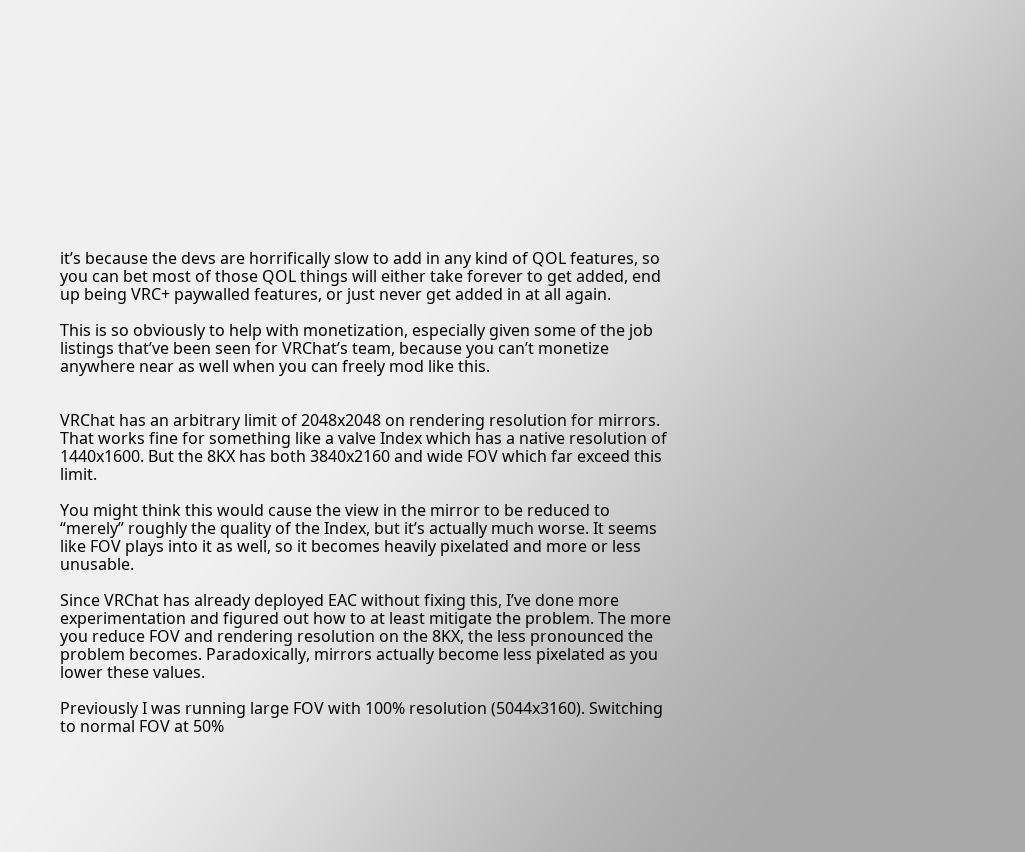it’s because the devs are horrifically slow to add in any kind of QOL features, so you can bet most of those QOL things will either take forever to get added, end up being VRC+ paywalled features, or just never get added in at all again.

This is so obviously to help with monetization, especially given some of the job listings that’ve been seen for VRChat’s team, because you can’t monetize anywhere near as well when you can freely mod like this.


VRChat has an arbitrary limit of 2048x2048 on rendering resolution for mirrors. That works fine for something like a valve Index which has a native resolution of 1440x1600. But the 8KX has both 3840x2160 and wide FOV which far exceed this limit.

You might think this would cause the view in the mirror to be reduced to “merely” roughly the quality of the Index, but it’s actually much worse. It seems like FOV plays into it as well, so it becomes heavily pixelated and more or less unusable.

Since VRChat has already deployed EAC without fixing this, I’ve done more experimentation and figured out how to at least mitigate the problem. The more you reduce FOV and rendering resolution on the 8KX, the less pronounced the problem becomes. Paradoxically, mirrors actually become less pixelated as you lower these values.

Previously I was running large FOV with 100% resolution (5044x3160). Switching to normal FOV at 50%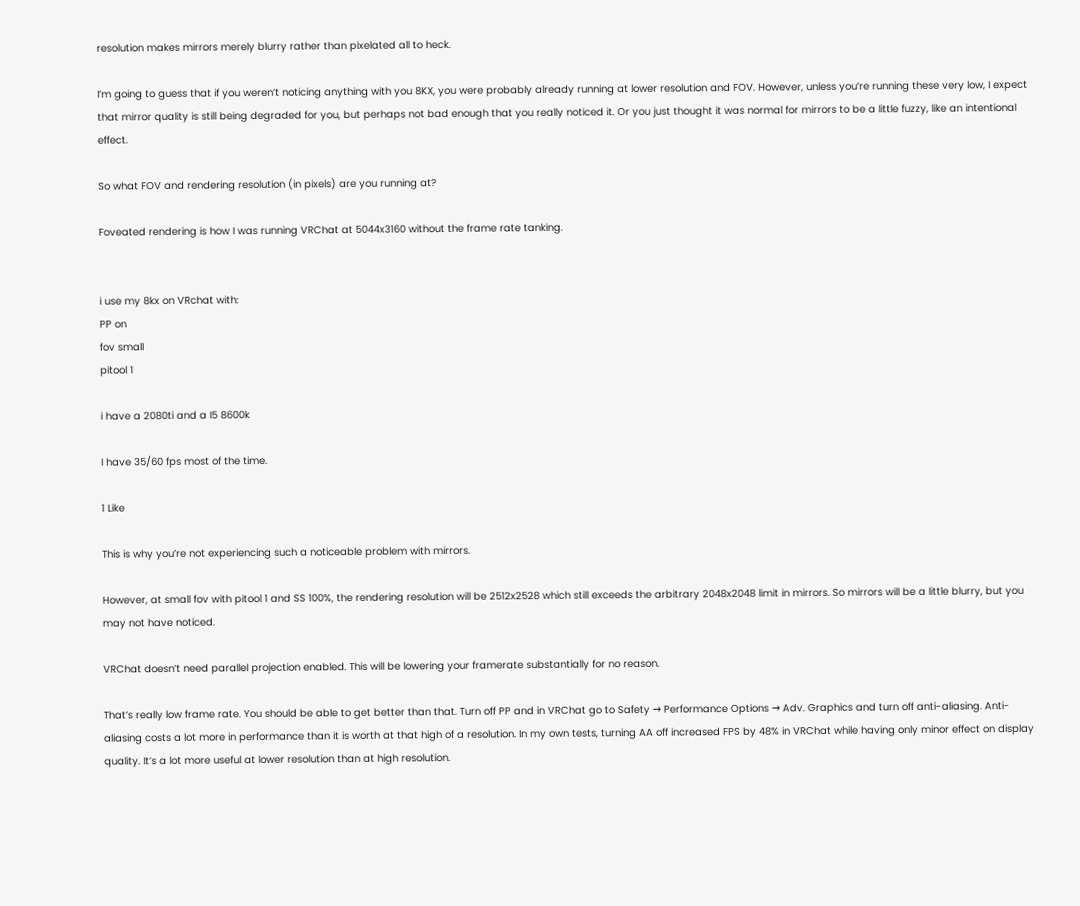resolution makes mirrors merely blurry rather than pixelated all to heck.

I’m going to guess that if you weren’t noticing anything with you 8KX, you were probably already running at lower resolution and FOV. However, unless you’re running these very low, I expect that mirror quality is still being degraded for you, but perhaps not bad enough that you really noticed it. Or you just thought it was normal for mirrors to be a little fuzzy, like an intentional effect.

So what FOV and rendering resolution (in pixels) are you running at?

Foveated rendering is how I was running VRChat at 5044x3160 without the frame rate tanking.


i use my 8kx on VRchat with:
PP on
fov small
pitool 1

i have a 2080ti and a I5 8600k

I have 35/60 fps most of the time.

1 Like

This is why you’re not experiencing such a noticeable problem with mirrors.

However, at small fov with pitool 1 and SS 100%, the rendering resolution will be 2512x2528 which still exceeds the arbitrary 2048x2048 limit in mirrors. So mirrors will be a little blurry, but you may not have noticed.

VRChat doesn’t need parallel projection enabled. This will be lowering your framerate substantially for no reason.

That’s really low frame rate. You should be able to get better than that. Turn off PP and in VRChat go to Safety → Performance Options → Adv. Graphics and turn off anti-aliasing. Anti-aliasing costs a lot more in performance than it is worth at that high of a resolution. In my own tests, turning AA off increased FPS by 48% in VRChat while having only minor effect on display quality. It’s a lot more useful at lower resolution than at high resolution.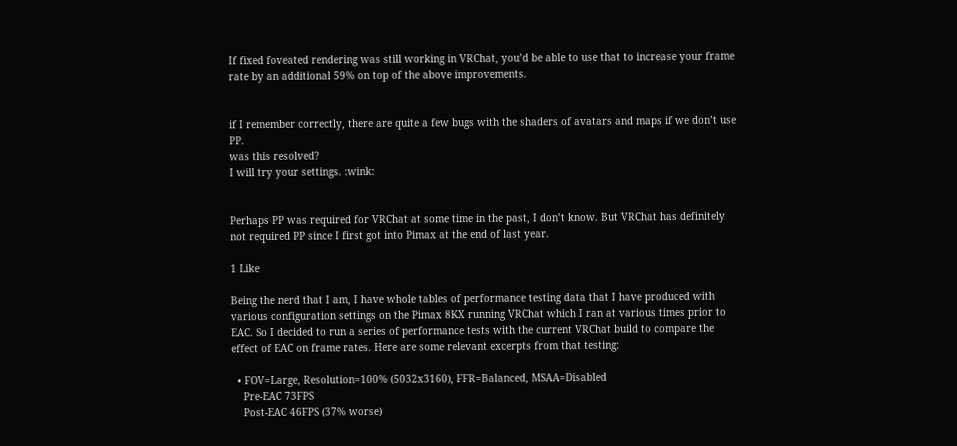If fixed foveated rendering was still working in VRChat, you’d be able to use that to increase your frame rate by an additional 59% on top of the above improvements.


if I remember correctly, there are quite a few bugs with the shaders of avatars and maps if we don’t use PP.
was this resolved?
I will try your settings. :wink:


Perhaps PP was required for VRChat at some time in the past, I don’t know. But VRChat has definitely not required PP since I first got into Pimax at the end of last year.

1 Like

Being the nerd that I am, I have whole tables of performance testing data that I have produced with various configuration settings on the Pimax 8KX running VRChat which I ran at various times prior to EAC. So I decided to run a series of performance tests with the current VRChat build to compare the effect of EAC on frame rates. Here are some relevant excerpts from that testing:

  • FOV=Large, Resolution=100% (5032x3160), FFR=Balanced, MSAA=Disabled
    Pre-EAC 73FPS
    Post-EAC 46FPS (37% worse)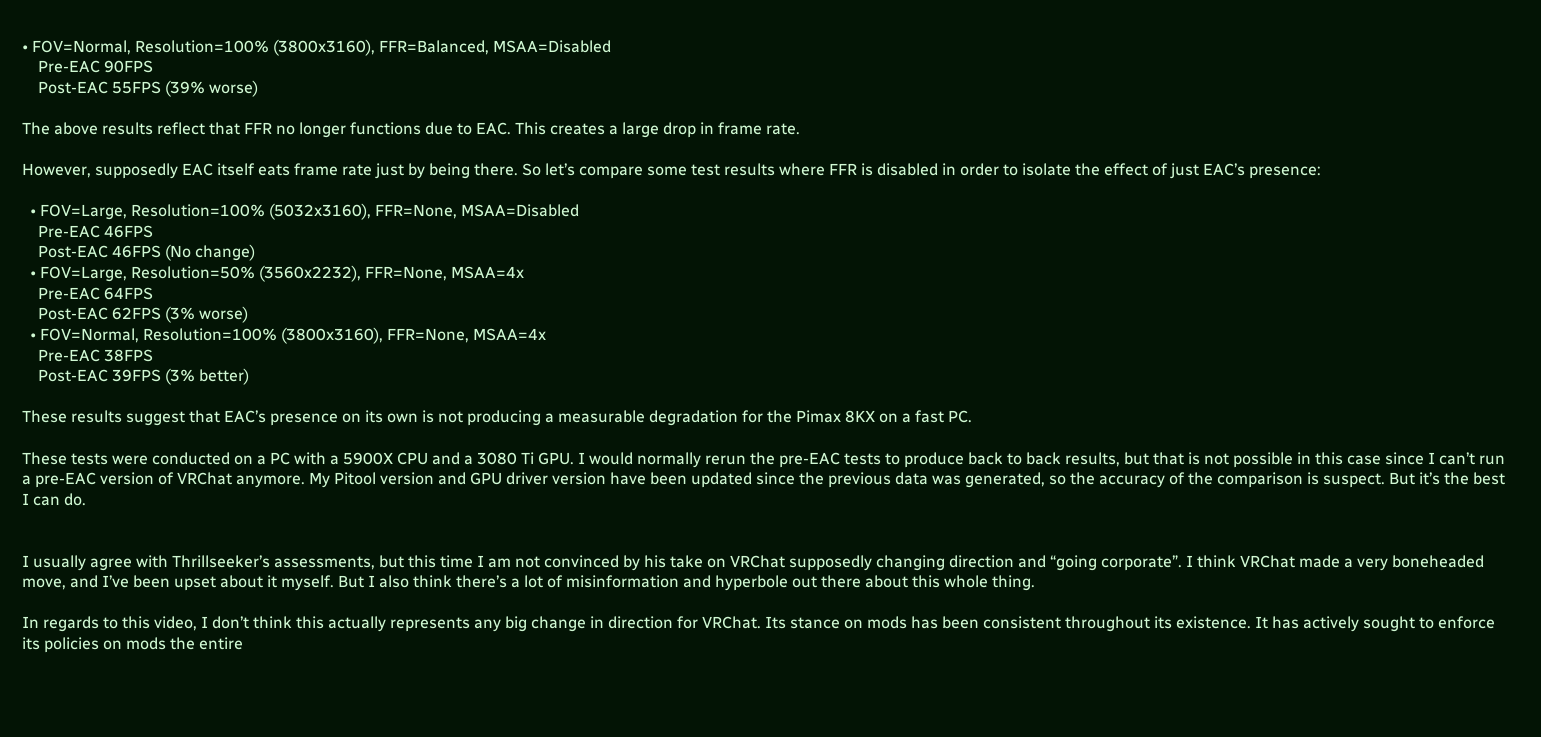• FOV=Normal, Resolution=100% (3800x3160), FFR=Balanced, MSAA=Disabled
    Pre-EAC 90FPS
    Post-EAC 55FPS (39% worse)

The above results reflect that FFR no longer functions due to EAC. This creates a large drop in frame rate.

However, supposedly EAC itself eats frame rate just by being there. So let’s compare some test results where FFR is disabled in order to isolate the effect of just EAC’s presence:

  • FOV=Large, Resolution=100% (5032x3160), FFR=None, MSAA=Disabled
    Pre-EAC 46FPS
    Post-EAC 46FPS (No change)
  • FOV=Large, Resolution=50% (3560x2232), FFR=None, MSAA=4x
    Pre-EAC 64FPS
    Post-EAC 62FPS (3% worse)
  • FOV=Normal, Resolution=100% (3800x3160), FFR=None, MSAA=4x
    Pre-EAC 38FPS
    Post-EAC 39FPS (3% better)

These results suggest that EAC’s presence on its own is not producing a measurable degradation for the Pimax 8KX on a fast PC.

These tests were conducted on a PC with a 5900X CPU and a 3080 Ti GPU. I would normally rerun the pre-EAC tests to produce back to back results, but that is not possible in this case since I can’t run a pre-EAC version of VRChat anymore. My Pitool version and GPU driver version have been updated since the previous data was generated, so the accuracy of the comparison is suspect. But it’s the best I can do.


I usually agree with Thrillseeker’s assessments, but this time I am not convinced by his take on VRChat supposedly changing direction and “going corporate”. I think VRChat made a very boneheaded move, and I’ve been upset about it myself. But I also think there’s a lot of misinformation and hyperbole out there about this whole thing.

In regards to this video, I don’t think this actually represents any big change in direction for VRChat. Its stance on mods has been consistent throughout its existence. It has actively sought to enforce its policies on mods the entire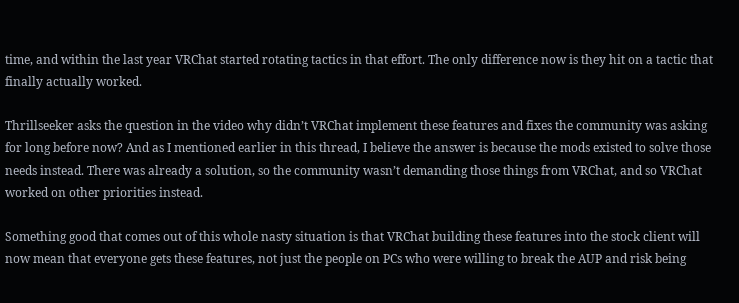time, and within the last year VRChat started rotating tactics in that effort. The only difference now is they hit on a tactic that finally actually worked.

Thrillseeker asks the question in the video why didn’t VRChat implement these features and fixes the community was asking for long before now? And as I mentioned earlier in this thread, I believe the answer is because the mods existed to solve those needs instead. There was already a solution, so the community wasn’t demanding those things from VRChat, and so VRChat worked on other priorities instead.

Something good that comes out of this whole nasty situation is that VRChat building these features into the stock client will now mean that everyone gets these features, not just the people on PCs who were willing to break the AUP and risk being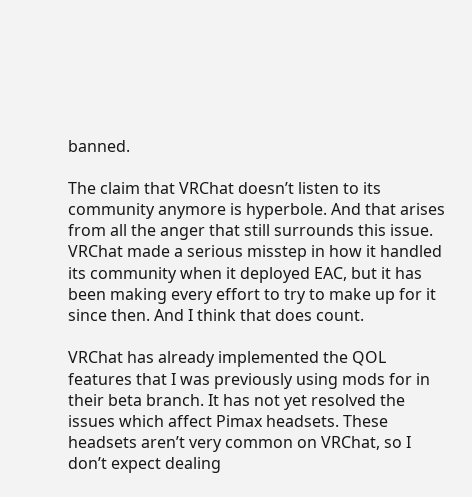banned.

The claim that VRChat doesn’t listen to its community anymore is hyperbole. And that arises from all the anger that still surrounds this issue. VRChat made a serious misstep in how it handled its community when it deployed EAC, but it has been making every effort to try to make up for it since then. And I think that does count.

VRChat has already implemented the QOL features that I was previously using mods for in their beta branch. It has not yet resolved the issues which affect Pimax headsets. These headsets aren’t very common on VRChat, so I don’t expect dealing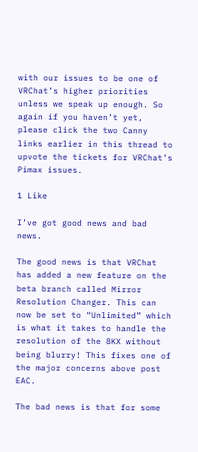with our issues to be one of VRChat’s higher priorities unless we speak up enough. So again if you haven’t yet, please click the two Canny links earlier in this thread to upvote the tickets for VRChat’s Pimax issues.

1 Like

I’ve got good news and bad news.

The good news is that VRChat has added a new feature on the beta branch called Mirror Resolution Changer. This can now be set to “Unlimited” which is what it takes to handle the resolution of the 8KX without being blurry! This fixes one of the major concerns above post EAC.

The bad news is that for some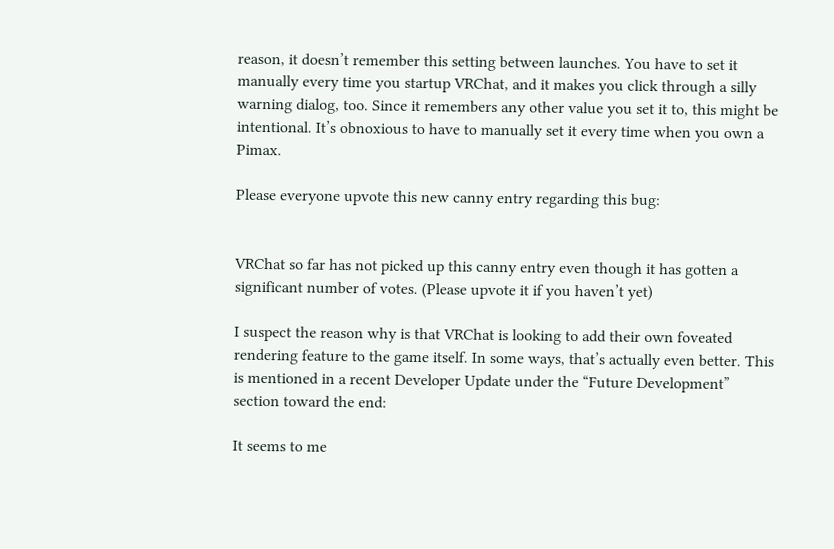reason, it doesn’t remember this setting between launches. You have to set it manually every time you startup VRChat, and it makes you click through a silly warning dialog, too. Since it remembers any other value you set it to, this might be intentional. It’s obnoxious to have to manually set it every time when you own a Pimax.

Please everyone upvote this new canny entry regarding this bug:


VRChat so far has not picked up this canny entry even though it has gotten a significant number of votes. (Please upvote it if you haven’t yet)

I suspect the reason why is that VRChat is looking to add their own foveated rendering feature to the game itself. In some ways, that’s actually even better. This is mentioned in a recent Developer Update under the “Future Development” section toward the end:

It seems to me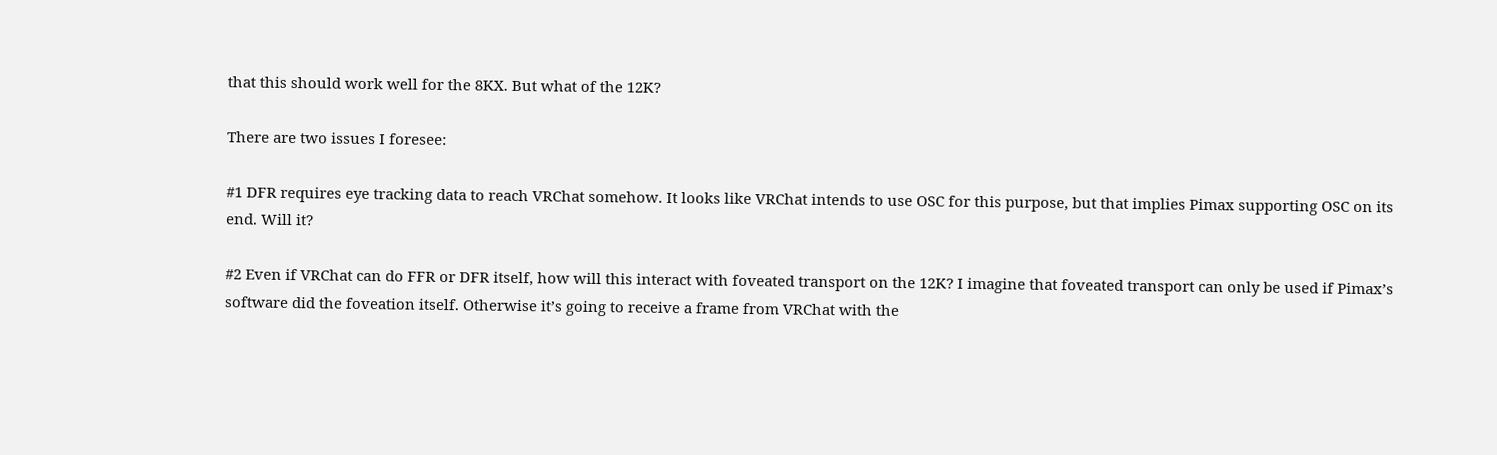that this should work well for the 8KX. But what of the 12K?

There are two issues I foresee:

#1 DFR requires eye tracking data to reach VRChat somehow. It looks like VRChat intends to use OSC for this purpose, but that implies Pimax supporting OSC on its end. Will it?

#2 Even if VRChat can do FFR or DFR itself, how will this interact with foveated transport on the 12K? I imagine that foveated transport can only be used if Pimax’s software did the foveation itself. Otherwise it’s going to receive a frame from VRChat with the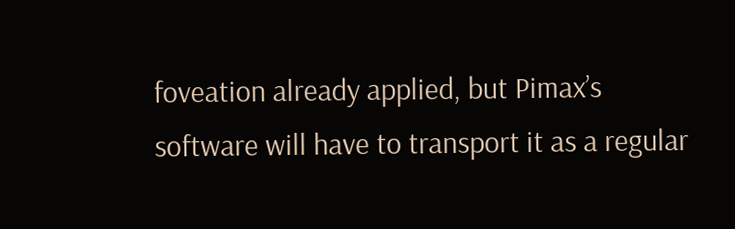foveation already applied, but Pimax’s software will have to transport it as a regular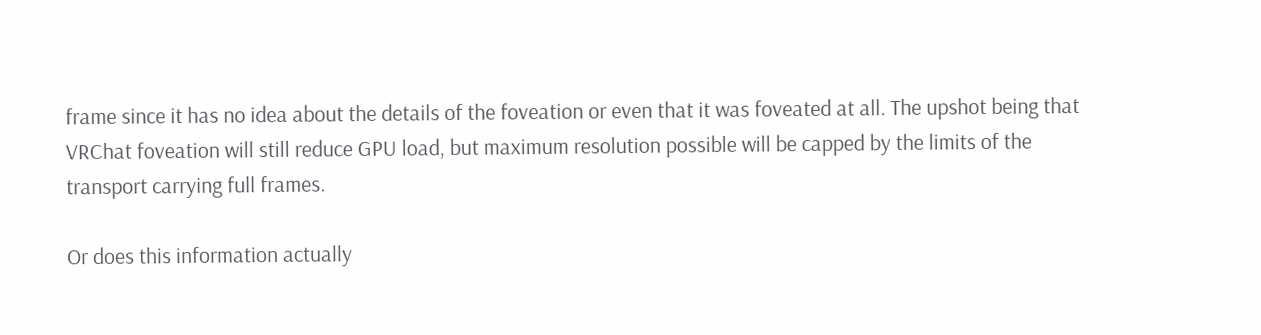frame since it has no idea about the details of the foveation or even that it was foveated at all. The upshot being that VRChat foveation will still reduce GPU load, but maximum resolution possible will be capped by the limits of the transport carrying full frames.

Or does this information actually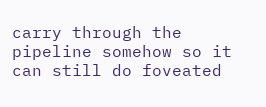carry through the pipeline somehow so it can still do foveated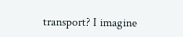transport? I imagine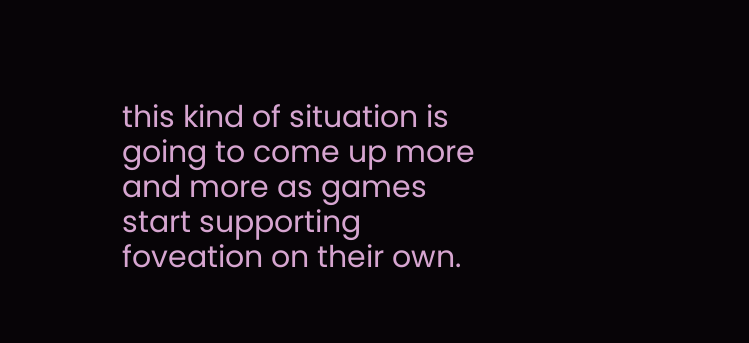this kind of situation is going to come up more and more as games start supporting foveation on their own.